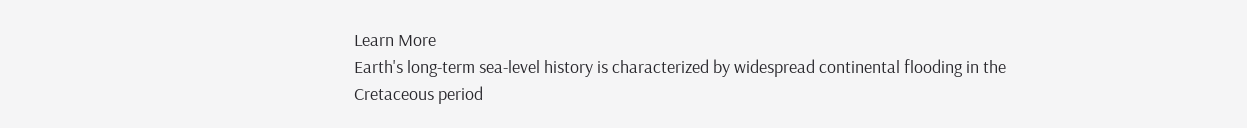Learn More
Earth's long-term sea-level history is characterized by widespread continental flooding in the Cretaceous period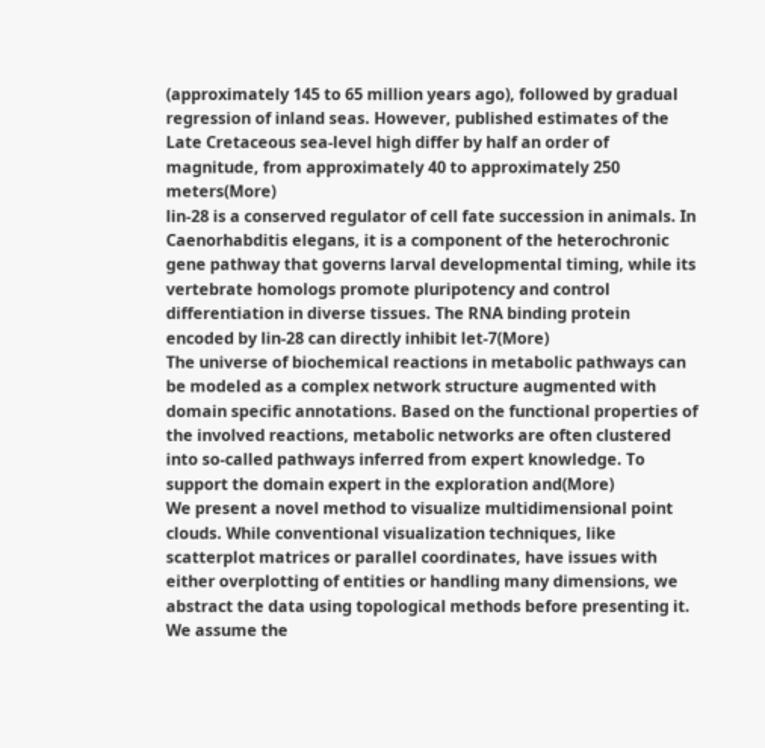(approximately 145 to 65 million years ago), followed by gradual regression of inland seas. However, published estimates of the Late Cretaceous sea-level high differ by half an order of magnitude, from approximately 40 to approximately 250 meters(More)
lin-28 is a conserved regulator of cell fate succession in animals. In Caenorhabditis elegans, it is a component of the heterochronic gene pathway that governs larval developmental timing, while its vertebrate homologs promote pluripotency and control differentiation in diverse tissues. The RNA binding protein encoded by lin-28 can directly inhibit let-7(More)
The universe of biochemical reactions in metabolic pathways can be modeled as a complex network structure augmented with domain specific annotations. Based on the functional properties of the involved reactions, metabolic networks are often clustered into so-called pathways inferred from expert knowledge. To support the domain expert in the exploration and(More)
We present a novel method to visualize multidimensional point clouds. While conventional visualization techniques, like scatterplot matrices or parallel coordinates, have issues with either overplotting of entities or handling many dimensions, we abstract the data using topological methods before presenting it. We assume the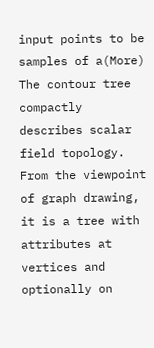input points to be samples of a(More)
The contour tree compactly describes scalar field topology. From the viewpoint of graph drawing, it is a tree with attributes at vertices and optionally on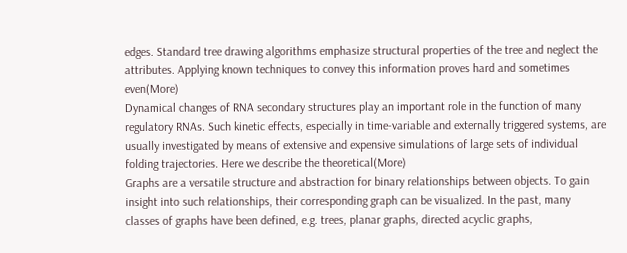edges. Standard tree drawing algorithms emphasize structural properties of the tree and neglect the attributes. Applying known techniques to convey this information proves hard and sometimes even(More)
Dynamical changes of RNA secondary structures play an important role in the function of many regulatory RNAs. Such kinetic effects, especially in time-variable and externally triggered systems, are usually investigated by means of extensive and expensive simulations of large sets of individual folding trajectories. Here we describe the theoretical(More)
Graphs are a versatile structure and abstraction for binary relationships between objects. To gain insight into such relationships, their corresponding graph can be visualized. In the past, many classes of graphs have been defined, e.g. trees, planar graphs, directed acyclic graphs,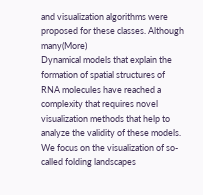and visualization algorithms were proposed for these classes. Although many(More)
Dynamical models that explain the formation of spatial structures of RNA molecules have reached a complexity that requires novel visualization methods that help to analyze the validity of these models. We focus on the visualization of so-called folding landscapes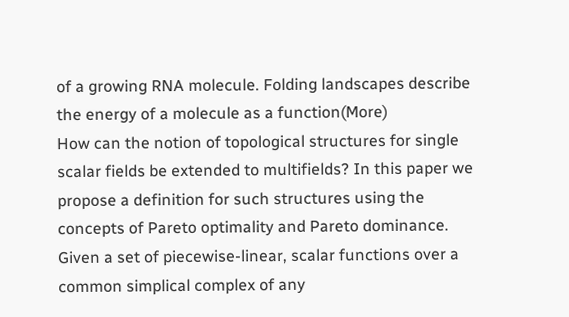of a growing RNA molecule. Folding landscapes describe the energy of a molecule as a function(More)
How can the notion of topological structures for single scalar fields be extended to multifields? In this paper we propose a definition for such structures using the concepts of Pareto optimality and Pareto dominance. Given a set of piecewise-linear, scalar functions over a common simplical complex of any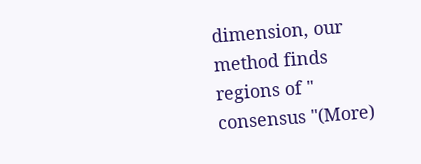dimension, our method finds regions of " consensus "(More)